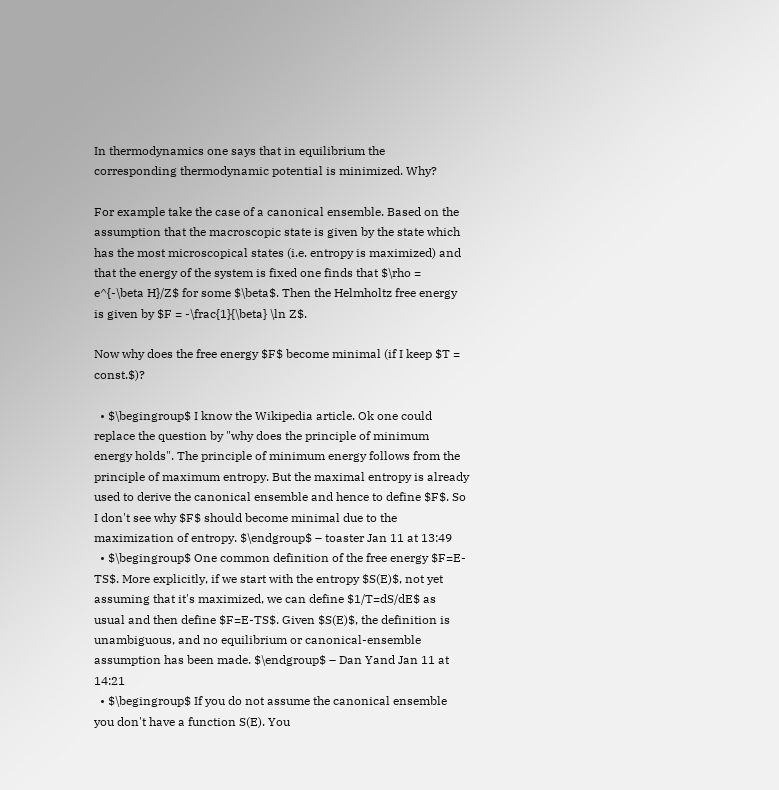In thermodynamics one says that in equilibrium the corresponding thermodynamic potential is minimized. Why?

For example take the case of a canonical ensemble. Based on the assumption that the macroscopic state is given by the state which has the most microscopical states (i.e. entropy is maximized) and that the energy of the system is fixed one finds that $\rho = e^{-\beta H}/Z$ for some $\beta$. Then the Helmholtz free energy is given by $F = -\frac{1}{\beta} \ln Z$.

Now why does the free energy $F$ become minimal (if I keep $T = const.$)?

  • $\begingroup$ I know the Wikipedia article. Ok one could replace the question by "why does the principle of minimum energy holds". The principle of minimum energy follows from the principle of maximum entropy. But the maximal entropy is already used to derive the canonical ensemble and hence to define $F$. So I don't see why $F$ should become minimal due to the maximization of entropy. $\endgroup$ – toaster Jan 11 at 13:49
  • $\begingroup$ One common definition of the free energy $F=E-TS$. More explicitly, if we start with the entropy $S(E)$, not yet assuming that it's maximized, we can define $1/T=dS/dE$ as usual and then define $F=E-TS$. Given $S(E)$, the definition is unambiguous, and no equilibrium or canonical-ensemble assumption has been made. $\endgroup$ – Dan Yand Jan 11 at 14:21
  • $\begingroup$ If you do not assume the canonical ensemble you don't have a function S(E). You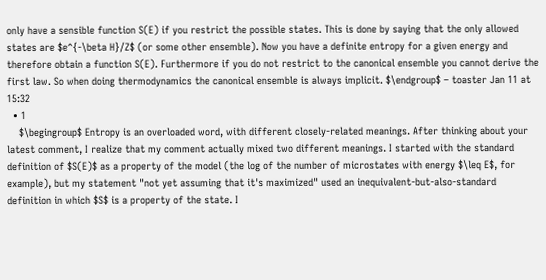only have a sensible function S(E) if you restrict the possible states. This is done by saying that the only allowed states are $e^{-\beta H}/Z$ (or some other ensemble). Now you have a definite entropy for a given energy and therefore obtain a function S(E). Furthermore if you do not restrict to the canonical ensemble you cannot derive the first law. So when doing thermodynamics the canonical ensemble is always implicit. $\endgroup$ – toaster Jan 11 at 15:32
  • 1
    $\begingroup$ Entropy is an overloaded word, with different closely-related meanings. After thinking about your latest comment, I realize that my comment actually mixed two different meanings. I started with the standard definition of $S(E)$ as a property of the model (the log of the number of microstates with energy $\leq E$, for example), but my statement "not yet assuming that it's maximized" used an inequivalent-but-also-standard definition in which $S$ is a property of the state. I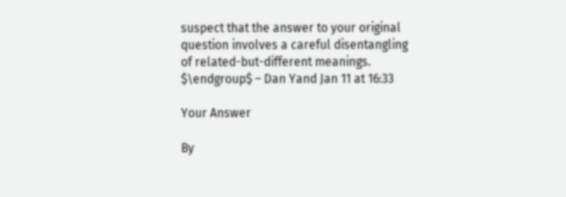suspect that the answer to your original question involves a careful disentangling of related-but-different meanings. $\endgroup$ – Dan Yand Jan 11 at 16:33

Your Answer

By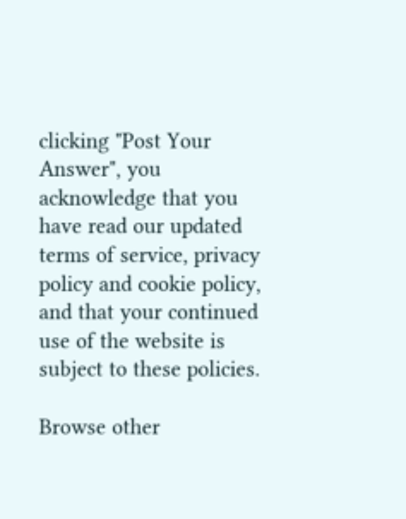clicking "Post Your Answer", you acknowledge that you have read our updated terms of service, privacy policy and cookie policy, and that your continued use of the website is subject to these policies.

Browse other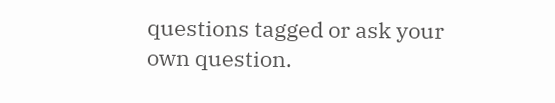questions tagged or ask your own question.